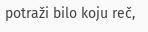potraži bilo koju reč,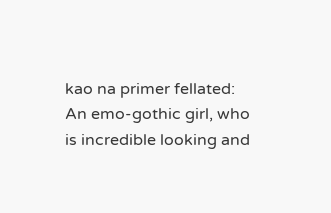kao na primer fellated:
An emo-gothic girl, who is incredible looking and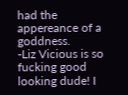had the appereance of a goddness.
-Liz Vicious is so fucking good looking dude! I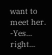want to meet her.
-Yes... right...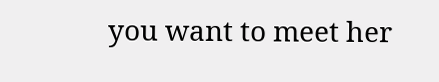you want to meet her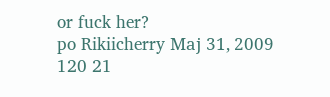or fuck her?
po Rikiicherry Мај 31, 2009
120 21